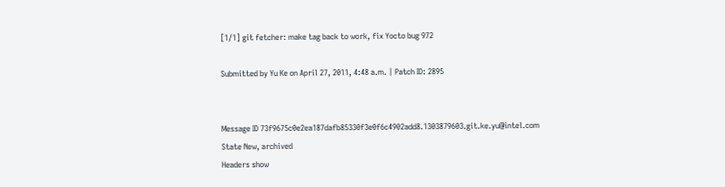[1/1] git fetcher: make tag back to work, fix Yocto bug 972

Submitted by Yu Ke on April 27, 2011, 4:48 a.m. | Patch ID: 2895


Message ID 73f9675c0e2ea187dafb85330f3e0f6c4902add8.1303879603.git.ke.yu@intel.com
State New, archived
Headers show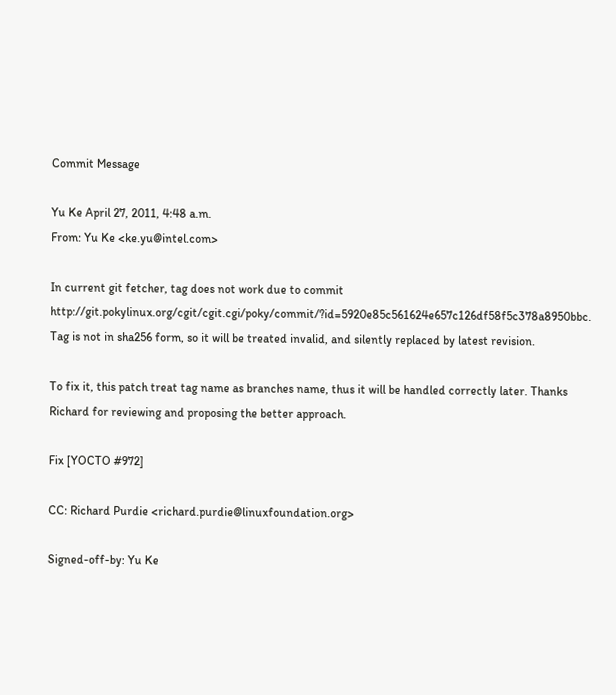Commit Message

Yu Ke April 27, 2011, 4:48 a.m.
From: Yu Ke <ke.yu@intel.com>

In current git fetcher, tag does not work due to commit http://git.pokylinux.org/cgit/cgit.cgi/poky/commit/?id=5920e85c561624e657c126df58f5c378a8950bbc. Tag is not in sha256 form, so it will be treated invalid, and silently replaced by latest revision.

To fix it, this patch treat tag name as branches name, thus it will be handled correctly later. Thanks Richard for reviewing and proposing the better approach.

Fix [YOCTO #972]

CC: Richard Purdie <richard.purdie@linuxfoundation.org>

Signed-off-by: Yu Ke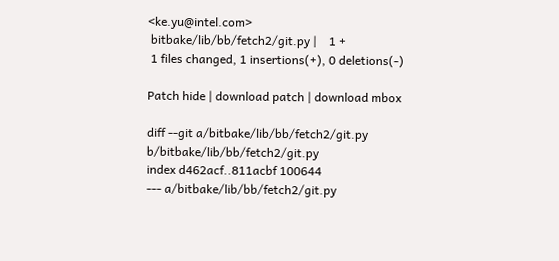<ke.yu@intel.com>
 bitbake/lib/bb/fetch2/git.py |    1 +
 1 files changed, 1 insertions(+), 0 deletions(-)

Patch hide | download patch | download mbox

diff --git a/bitbake/lib/bb/fetch2/git.py b/bitbake/lib/bb/fetch2/git.py
index d462acf..811acbf 100644
--- a/bitbake/lib/bb/fetch2/git.py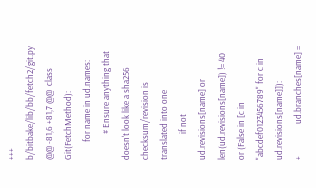+++ b/bitbake/lib/bb/fetch2/git.py
@@ -81,6 +81,7 @@  class Git(FetchMethod):
         for name in ud.names:
             # Ensure anything that doesn't look like a sha256 checksum/revision is translated into one
             if not ud.revisions[name] or len(ud.revisions[name]) != 40  or (False in [c in "abcdef0123456789" for c in ud.revisions[name]]):
+                ud.branches[name] =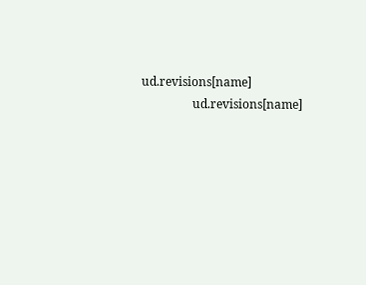ud.revisions[name]
                 ud.revisions[name]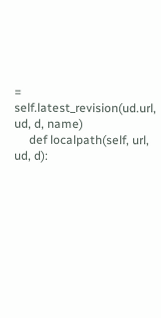= self.latest_revision(ud.url, ud, d, name)
     def localpath(self, url, ud, d):